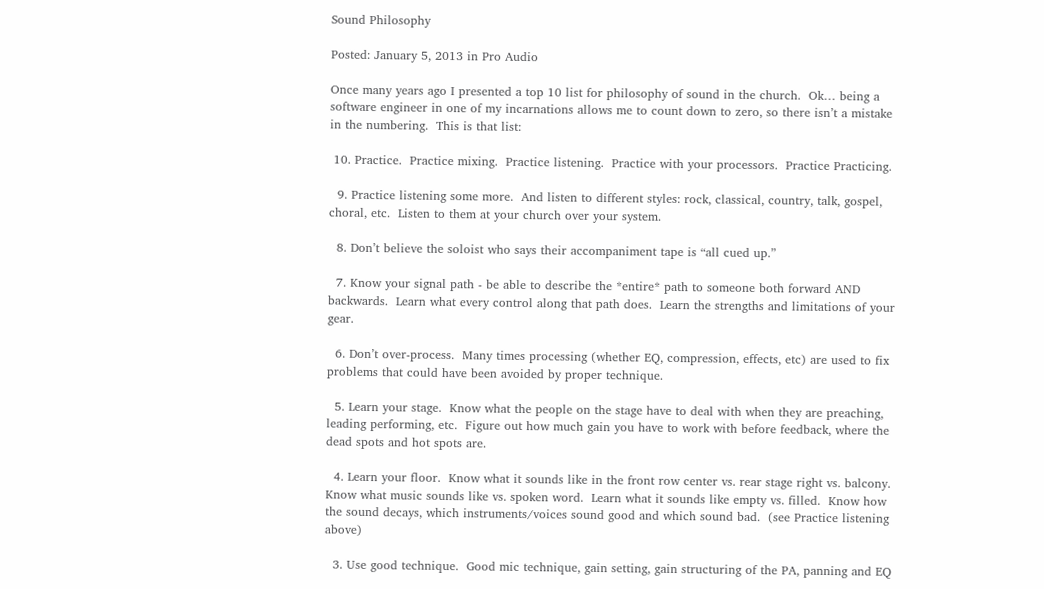Sound Philosophy

Posted: January 5, 2013 in Pro Audio

Once many years ago I presented a top 10 list for philosophy of sound in the church.  Ok… being a software engineer in one of my incarnations allows me to count down to zero, so there isn’t a mistake in the numbering.  This is that list:

 10. Practice.  Practice mixing.  Practice listening.  Practice with your processors.  Practice Practicing.

  9. Practice listening some more.  And listen to different styles: rock, classical, country, talk, gospel, choral, etc.  Listen to them at your church over your system.

  8. Don’t believe the soloist who says their accompaniment tape is “all cued up.”

  7. Know your signal path ‑ be able to describe the *entire* path to someone both forward AND backwards.  Learn what every control along that path does.  Learn the strengths and limitations of your gear.

  6. Don’t over‑process.  Many times processing (whether EQ, compression, effects, etc) are used to fix problems that could have been avoided by proper technique.

  5. Learn your stage.  Know what the people on the stage have to deal with when they are preaching, leading performing, etc.  Figure out how much gain you have to work with before feedback, where the dead spots and hot spots are.

  4. Learn your floor.  Know what it sounds like in the front row center vs. rear stage right vs. balcony.  Know what music sounds like vs. spoken word.  Learn what it sounds like empty vs. filled.  Know how the sound decays, which instruments/voices sound good and which sound bad.  (see Practice listening above)

  3. Use good technique.  Good mic technique, gain setting, gain structuring of the PA, panning and EQ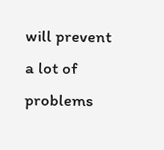will prevent a lot of problems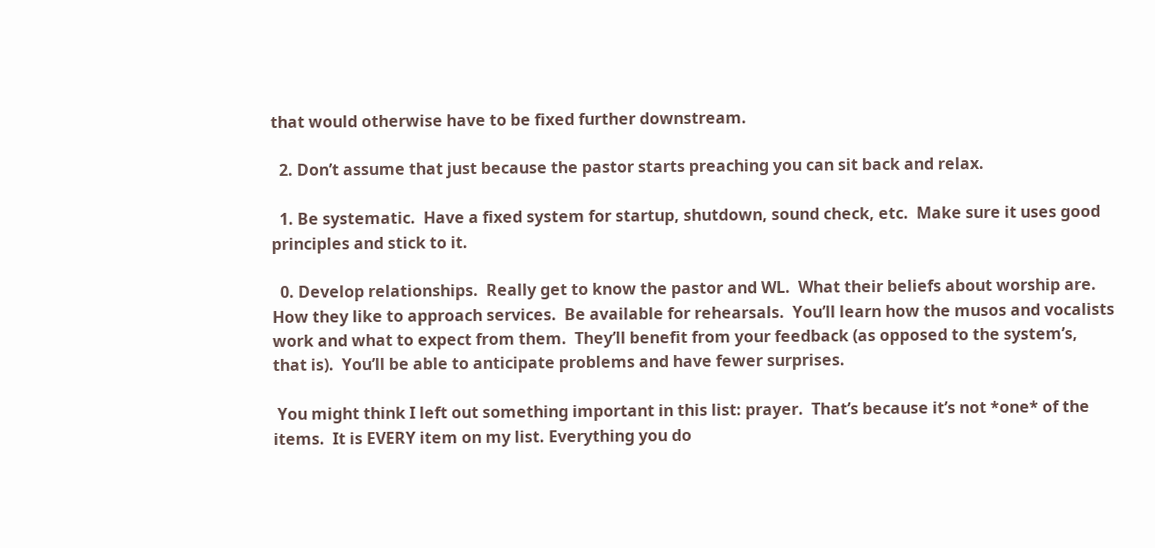that would otherwise have to be fixed further downstream.

  2. Don’t assume that just because the pastor starts preaching you can sit back and relax.

  1. Be systematic.  Have a fixed system for startup, shutdown, sound check, etc.  Make sure it uses good principles and stick to it.

  0. Develop relationships.  Really get to know the pastor and WL.  What their beliefs about worship are.  How they like to approach services.  Be available for rehearsals.  You’ll learn how the musos and vocalists work and what to expect from them.  They’ll benefit from your feedback (as opposed to the system’s, that is).  You’ll be able to anticipate problems and have fewer surprises.

 You might think I left out something important in this list: prayer.  That’s because it’s not *one* of the items.  It is EVERY item on my list. Everything you do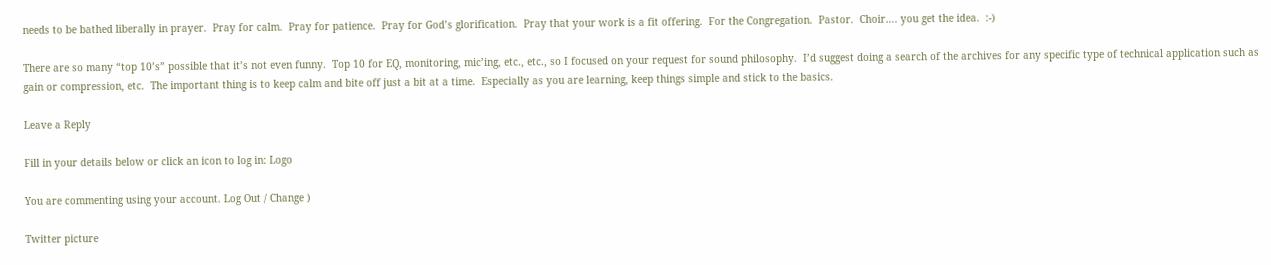needs to be bathed liberally in prayer.  Pray for calm.  Pray for patience.  Pray for God’s glorification.  Pray that your work is a fit offering.  For the Congregation.  Pastor.  Choir…. you get the idea.  :‑)

There are so many “top 10’s” possible that it’s not even funny.  Top 10 for EQ, monitoring, mic’ing, etc., etc., so I focused on your request for sound philosophy.  I’d suggest doing a search of the archives for any specific type of technical application such as gain or compression, etc.  The important thing is to keep calm and bite off just a bit at a time.  Especially as you are learning, keep things simple and stick to the basics.

Leave a Reply

Fill in your details below or click an icon to log in: Logo

You are commenting using your account. Log Out / Change )

Twitter picture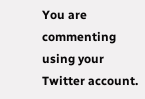You are commenting using your Twitter account.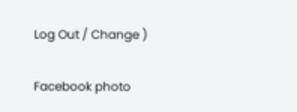Log Out / Change )

Facebook photo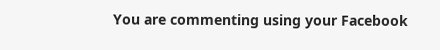You are commenting using your Facebook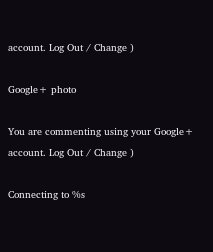account. Log Out / Change )

Google+ photo

You are commenting using your Google+ account. Log Out / Change )

Connecting to %s